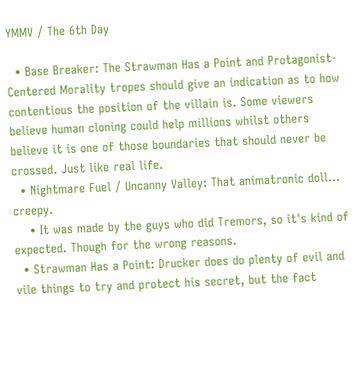YMMV / The 6th Day

  • Base Breaker: The Strawman Has a Point and Protagonist-Centered Morality tropes should give an indication as to how contentious the position of the villain is. Some viewers believe human cloning could help millions whilst others believe it is one of those boundaries that should never be crossed. Just like real life.
  • Nightmare Fuel / Uncanny Valley: That animatronic doll... creepy.
    • It was made by the guys who did Tremors, so it's kind of expected. Though for the wrong reasons.
  • Strawman Has a Point: Drucker does do plenty of evil and vile things to try and protect his secret, but the fact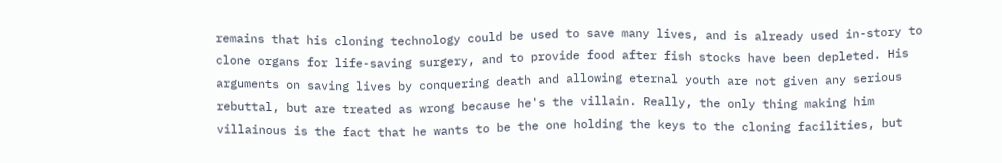remains that his cloning technology could be used to save many lives, and is already used in-story to clone organs for life-saving surgery, and to provide food after fish stocks have been depleted. His arguments on saving lives by conquering death and allowing eternal youth are not given any serious rebuttal, but are treated as wrong because he's the villain. Really, the only thing making him villainous is the fact that he wants to be the one holding the keys to the cloning facilities, but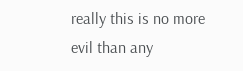really this is no more evil than any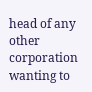head of any other corporation wanting to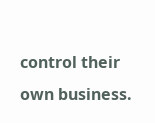control their own business.